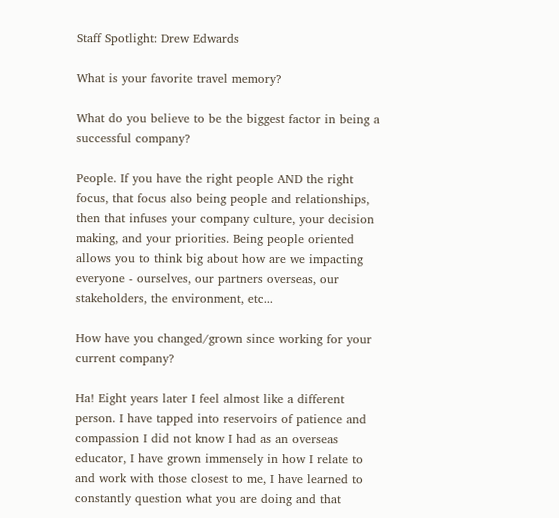Staff Spotlight: Drew Edwards

What is your favorite travel memory?

What do you believe to be the biggest factor in being a successful company?

People. If you have the right people AND the right focus, that focus also being people and relationships, then that infuses your company culture, your decision making, and your priorities. Being people oriented allows you to think big about how are we impacting everyone - ourselves, our partners overseas, our stakeholders, the environment, etc...

How have you changed/grown since working for your current company?

Ha! Eight years later I feel almost like a different person. I have tapped into reservoirs of patience and compassion I did not know I had as an overseas educator, I have grown immensely in how I relate to and work with those closest to me, I have learned to constantly question what you are doing and that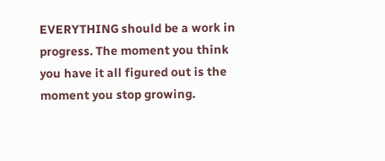EVERYTHING should be a work in progress. The moment you think you have it all figured out is the moment you stop growing.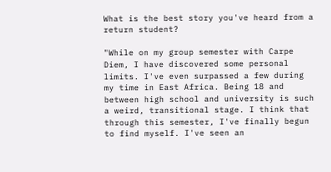What is the best story you've heard from a return student?

"While on my group semester with Carpe Diem, I have discovered some personal limits. I've even surpassed a few during my time in East Africa. Being 18 and between high school and university is such a weird, transitional stage. I think that through this semester, I've finally begun to find myself. I've seen an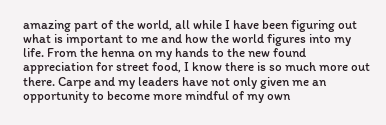amazing part of the world, all while I have been figuring out what is important to me and how the world figures into my life. From the henna on my hands to the new found appreciation for street food, I know there is so much more out there. Carpe and my leaders have not only given me an opportunity to become more mindful of my own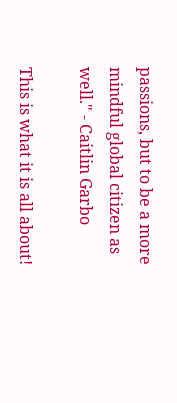passions, but to be a more mindful global citizen as well." - Caitlin Garbo

This is what it is all about!